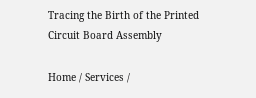Tracing the Birth of the Printed Circuit Board Assembly

Home / Services /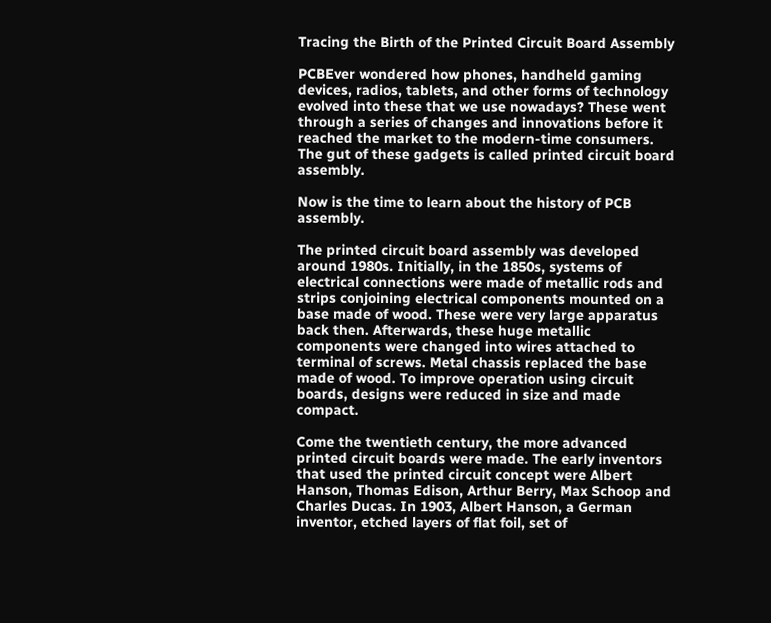Tracing the Birth of the Printed Circuit Board Assembly

PCBEver wondered how phones, handheld gaming devices, radios, tablets, and other forms of technology evolved into these that we use nowadays? These went through a series of changes and innovations before it reached the market to the modern-time consumers. The gut of these gadgets is called printed circuit board assembly.

Now is the time to learn about the history of PCB assembly.

The printed circuit board assembly was developed around 1980s. Initially, in the 1850s, systems of electrical connections were made of metallic rods and strips conjoining electrical components mounted on a base made of wood. These were very large apparatus back then. Afterwards, these huge metallic components were changed into wires attached to terminal of screws. Metal chassis replaced the base made of wood. To improve operation using circuit boards, designs were reduced in size and made compact.

Come the twentieth century, the more advanced printed circuit boards were made. The early inventors that used the printed circuit concept were Albert Hanson, Thomas Edison, Arthur Berry, Max Schoop and Charles Ducas. In 1903, Albert Hanson, a German inventor, etched layers of flat foil, set of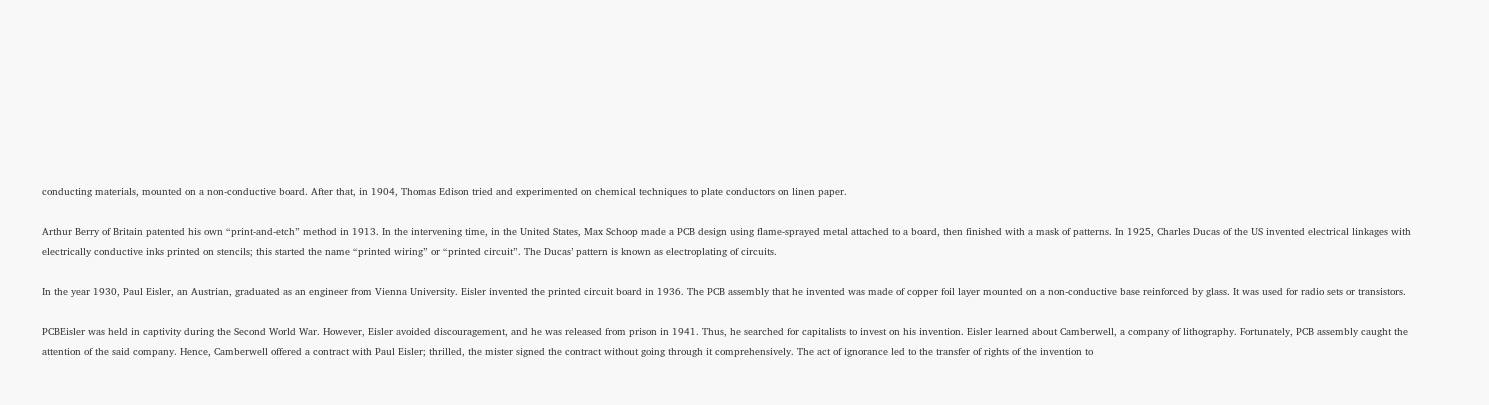conducting materials, mounted on a non-conductive board. After that, in 1904, Thomas Edison tried and experimented on chemical techniques to plate conductors on linen paper.

Arthur Berry of Britain patented his own “print-and-etch” method in 1913. In the intervening time, in the United States, Max Schoop made a PCB design using flame-sprayed metal attached to a board, then finished with a mask of patterns. In 1925, Charles Ducas of the US invented electrical linkages with electrically conductive inks printed on stencils; this started the name “printed wiring” or “printed circuit”. The Ducas’ pattern is known as electroplating of circuits.

In the year 1930, Paul Eisler, an Austrian, graduated as an engineer from Vienna University. Eisler invented the printed circuit board in 1936. The PCB assembly that he invented was made of copper foil layer mounted on a non-conductive base reinforced by glass. It was used for radio sets or transistors.

PCBEisler was held in captivity during the Second World War. However, Eisler avoided discouragement, and he was released from prison in 1941. Thus, he searched for capitalists to invest on his invention. Eisler learned about Camberwell, a company of lithography. Fortunately, PCB assembly caught the attention of the said company. Hence, Camberwell offered a contract with Paul Eisler; thrilled, the mister signed the contract without going through it comprehensively. The act of ignorance led to the transfer of rights of the invention to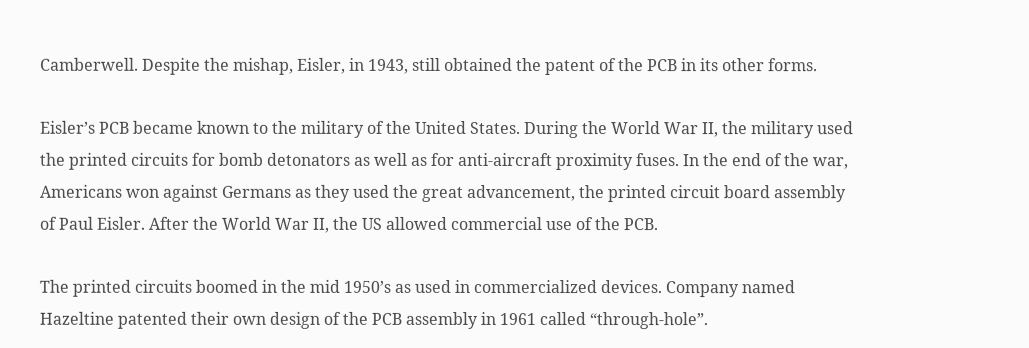Camberwell. Despite the mishap, Eisler, in 1943, still obtained the patent of the PCB in its other forms.

Eisler’s PCB became known to the military of the United States. During the World War II, the military used the printed circuits for bomb detonators as well as for anti-aircraft proximity fuses. In the end of the war, Americans won against Germans as they used the great advancement, the printed circuit board assembly of Paul Eisler. After the World War II, the US allowed commercial use of the PCB.

The printed circuits boomed in the mid 1950’s as used in commercialized devices. Company named Hazeltine patented their own design of the PCB assembly in 1961 called “through-hole”.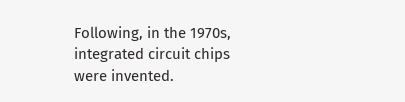Following, in the 1970s, integrated circuit chips were invented.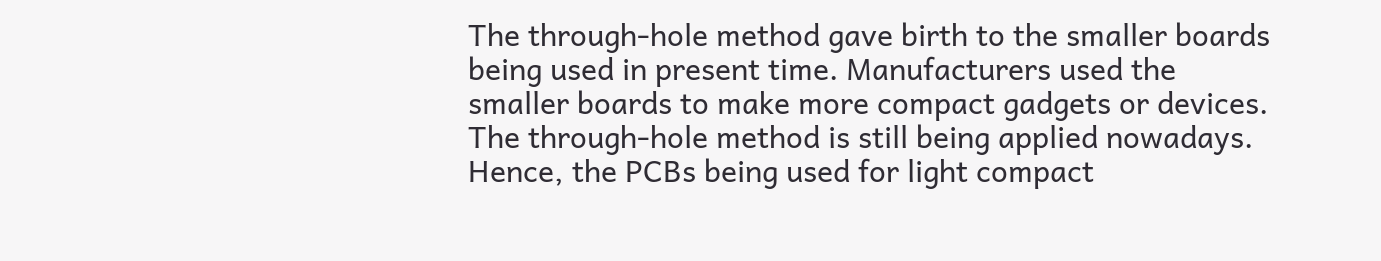The through-hole method gave birth to the smaller boards being used in present time. Manufacturers used the smaller boards to make more compact gadgets or devices. The through-hole method is still being applied nowadays. Hence, the PCBs being used for light compact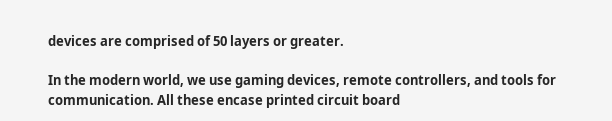devices are comprised of 50 layers or greater.

In the modern world, we use gaming devices, remote controllers, and tools for communication. All these encase printed circuit board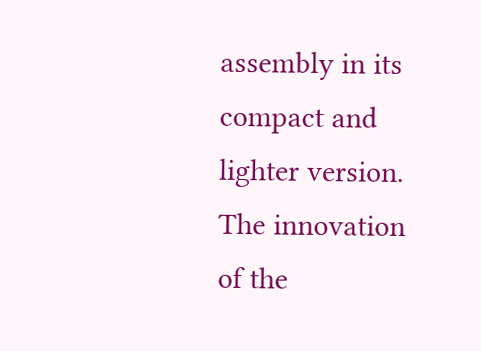assembly in its compact and lighter version. The innovation of the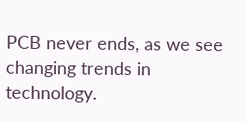PCB never ends, as we see changing trends in technology.